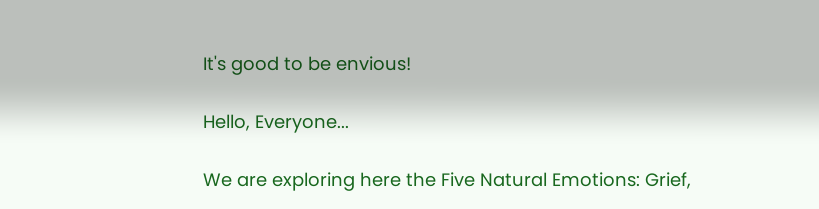It's good to be envious!

Hello, Everyone...

We are exploring here the Five Natural Emotions: Grief,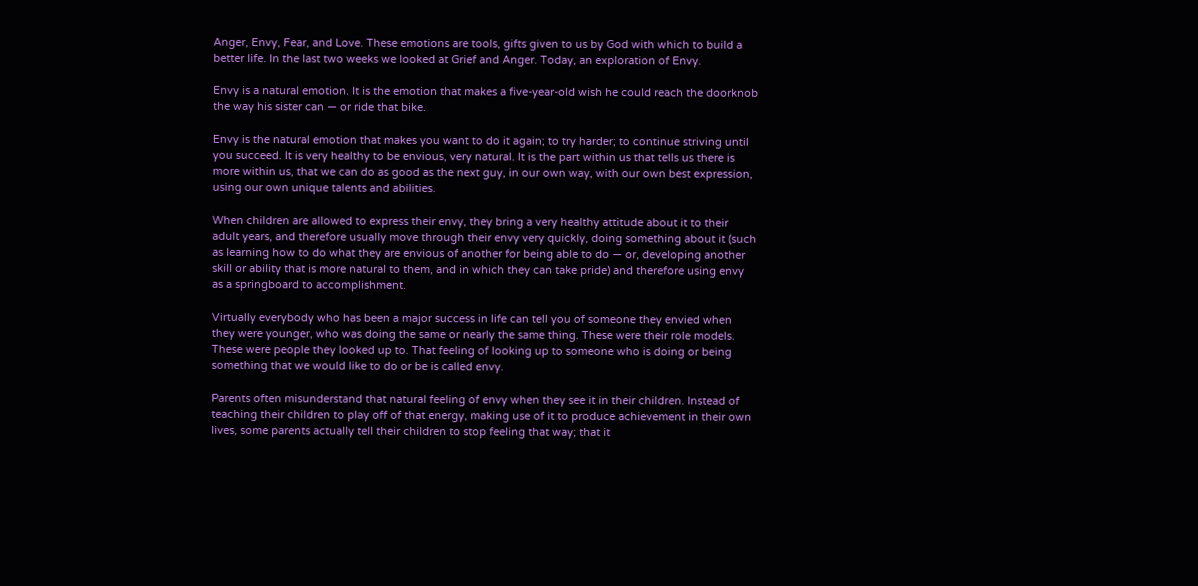Anger, Envy, Fear, and Love. These emotions are tools, gifts given to us by God with which to build a better life. In the last two weeks we looked at Grief and Anger. Today, an exploration of Envy.

Envy is a natural emotion. It is the emotion that makes a five-year-old wish he could reach the doorknob the way his sister can — or ride that bike.

Envy is the natural emotion that makes you want to do it again; to try harder; to continue striving until you succeed. It is very healthy to be envious, very natural. It is the part within us that tells us there is more within us, that we can do as good as the next guy, in our own way, with our own best expression, using our own unique talents and abilities.

When children are allowed to express their envy, they bring a very healthy attitude about it to their adult years, and therefore usually move through their envy very quickly, doing something about it (such as learning how to do what they are envious of another for being able to do — or, developing another skill or ability that is more natural to them, and in which they can take pride) and therefore using envy as a springboard to accomplishment.

Virtually everybody who has been a major success in life can tell you of someone they envied when they were younger, who was doing the same or nearly the same thing. These were their role models. These were people they looked up to. That feeling of looking up to someone who is doing or being something that we would like to do or be is called envy.

Parents often misunderstand that natural feeling of envy when they see it in their children. Instead of teaching their children to play off of that energy, making use of it to produce achievement in their own lives, some parents actually tell their children to stop feeling that way; that it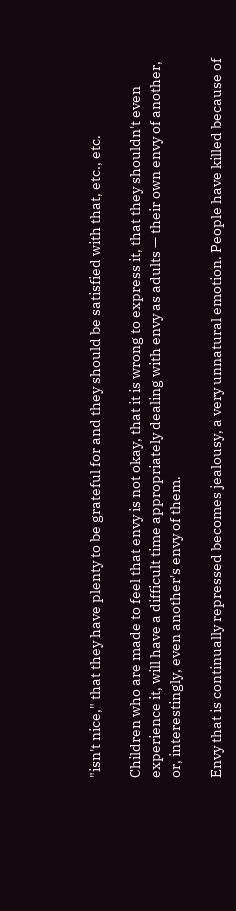"isn't nice," that they have plenty to be grateful for and they should be satisfied with that, etc., etc.

Children who are made to feel that envy is not okay, that it is wrong to express it, that they shouldn't even experience it, will have a difficult time appropriately dealing with envy as adults — their own envy of another, or, interestingly, even another's envy of them.

Envy that is continually repressed becomes jealousy, a very unnatural emotion. People have killed because of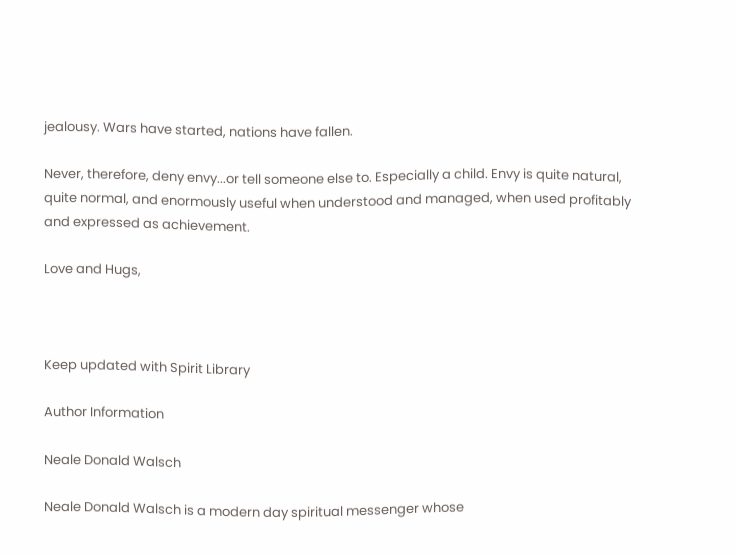jealousy. Wars have started, nations have fallen.

Never, therefore, deny envy...or tell someone else to. Especially a child. Envy is quite natural, quite normal, and enormously useful when understood and managed, when used profitably and expressed as achievement.

Love and Hugs,



Keep updated with Spirit Library

Author Information

Neale Donald Walsch

Neale Donald Walsch is a modern day spiritual messenger whose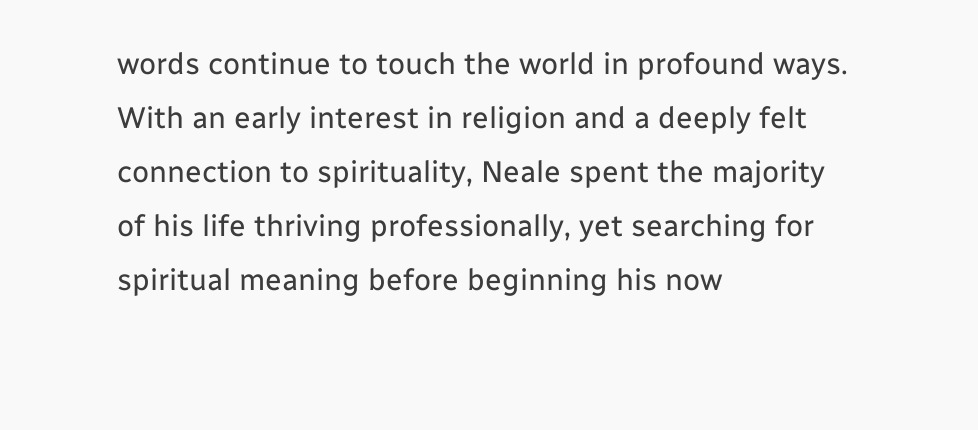words continue to touch the world in profound ways. With an early interest in religion and a deeply felt connection to spirituality, Neale spent the majority of his life thriving professionally, yet searching for spiritual meaning before beginning his now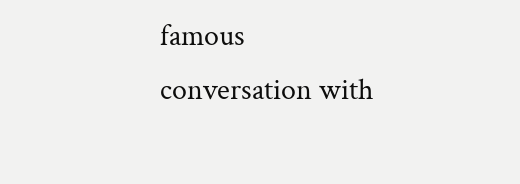famous conversation with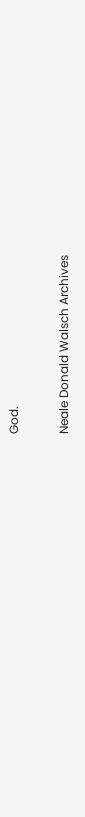God.


Neale Donald Walsch Archives